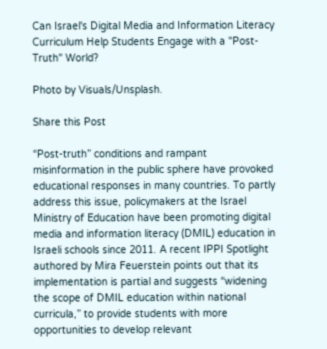Can Israel's Digital Media and Information Literacy Curriculum Help Students Engage with a "Post-Truth" World?

Photo by Visuals/Unsplash.

Share this Post

“Post-truth” conditions and rampant misinformation in the public sphere have provoked educational responses in many countries. To partly address this issue, policymakers at the Israel Ministry of Education have been promoting digital media and information literacy (DMIL) education in Israeli schools since 2011. A recent IPPI Spotlight authored by Mira Feuerstein points out that its implementation is partial and suggests “widening the scope of DMIL education within national curricula,” to provide students with more opportunities to develop relevant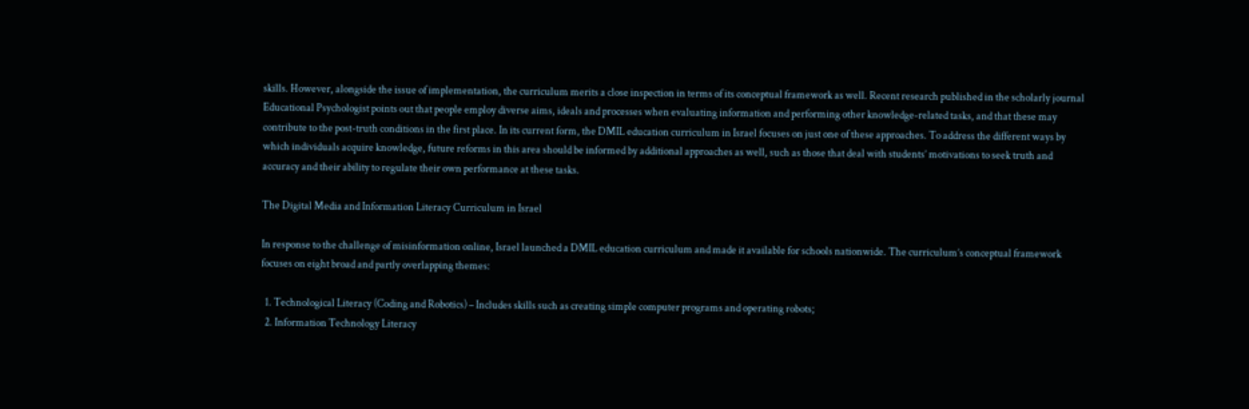skills. However, alongside the issue of implementation, the curriculum merits a close inspection in terms of its conceptual framework as well. Recent research published in the scholarly journal Educational Psychologist points out that people employ diverse aims, ideals and processes when evaluating information and performing other knowledge-related tasks, and that these may contribute to the post-truth conditions in the first place. In its current form, the DMIL education curriculum in Israel focuses on just one of these approaches. To address the different ways by which individuals acquire knowledge, future reforms in this area should be informed by additional approaches as well, such as those that deal with students’ motivations to seek truth and accuracy and their ability to regulate their own performance at these tasks.

The Digital Media and Information Literacy Curriculum in Israel

In response to the challenge of misinformation online, Israel launched a DMIL education curriculum and made it available for schools nationwide. The curriculum’s conceptual framework focuses on eight broad and partly overlapping themes:

  1. Technological Literacy (Coding and Robotics) – Includes skills such as creating simple computer programs and operating robots;
  2. Information Technology Literacy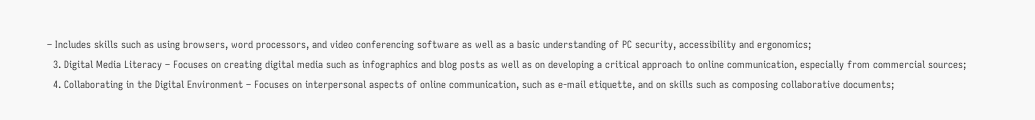– Includes skills such as using browsers, word processors, and video conferencing software as well as a basic understanding of PC security, accessibility and ergonomics;
  3. Digital Media Literacy – Focuses on creating digital media such as infographics and blog posts as well as on developing a critical approach to online communication, especially from commercial sources;
  4. Collaborating in the Digital Environment – Focuses on interpersonal aspects of online communication, such as e-mail etiquette, and on skills such as composing collaborative documents;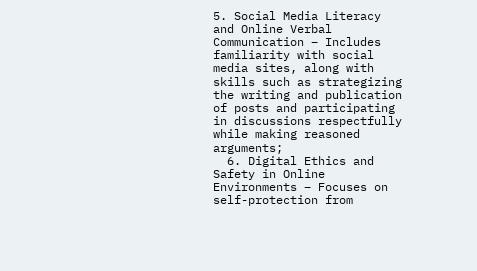5. Social Media Literacy and Online Verbal Communication – Includes familiarity with social media sites, along with skills such as strategizing the writing and publication of posts and participating in discussions respectfully while making reasoned arguments;
  6. Digital Ethics and Safety in Online Environments – Focuses on self-protection from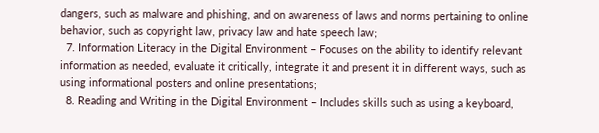dangers, such as malware and phishing, and on awareness of laws and norms pertaining to online behavior, such as copyright law, privacy law and hate speech law;
  7. Information Literacy in the Digital Environment – Focuses on the ability to identify relevant information as needed, evaluate it critically, integrate it and present it in different ways, such as using informational posters and online presentations;
  8. Reading and Writing in the Digital Environment – Includes skills such as using a keyboard,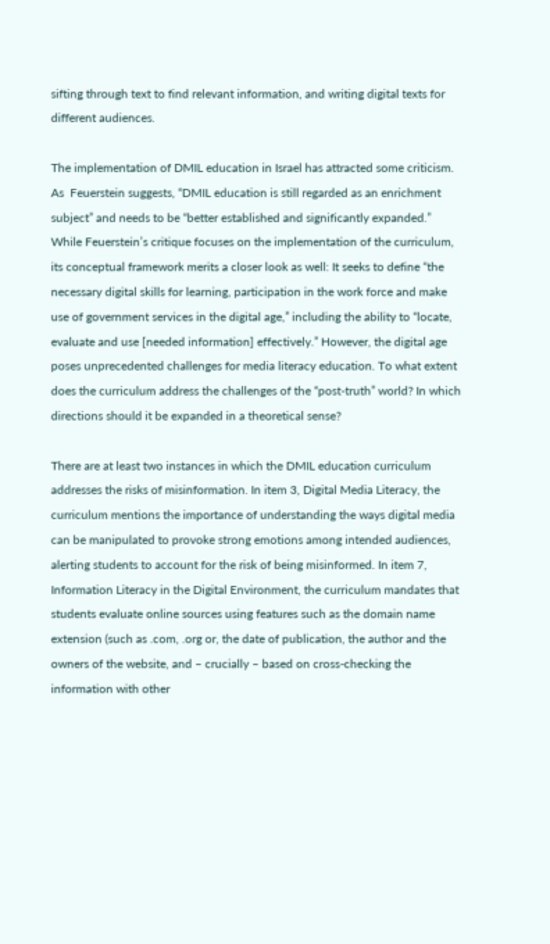sifting through text to find relevant information, and writing digital texts for different audiences.

The implementation of DMIL education in Israel has attracted some criticism. As  Feuerstein suggests, “DMIL education is still regarded as an enrichment subject” and needs to be “better established and significantly expanded.” While Feuerstein’s critique focuses on the implementation of the curriculum, its conceptual framework merits a closer look as well: It seeks to define “the necessary digital skills for learning, participation in the work force and make use of government services in the digital age,” including the ability to “locate, evaluate and use [needed information] effectively.” However, the digital age poses unprecedented challenges for media literacy education. To what extent does the curriculum address the challenges of the “post-truth” world? In which directions should it be expanded in a theoretical sense?

There are at least two instances in which the DMIL education curriculum addresses the risks of misinformation. In item 3, Digital Media Literacy, the curriculum mentions the importance of understanding the ways digital media can be manipulated to provoke strong emotions among intended audiences, alerting students to account for the risk of being misinformed. In item 7, Information Literacy in the Digital Environment, the curriculum mandates that students evaluate online sources using features such as the domain name extension (such as .com, .org or, the date of publication, the author and the owners of the website, and – crucially – based on cross-checking the information with other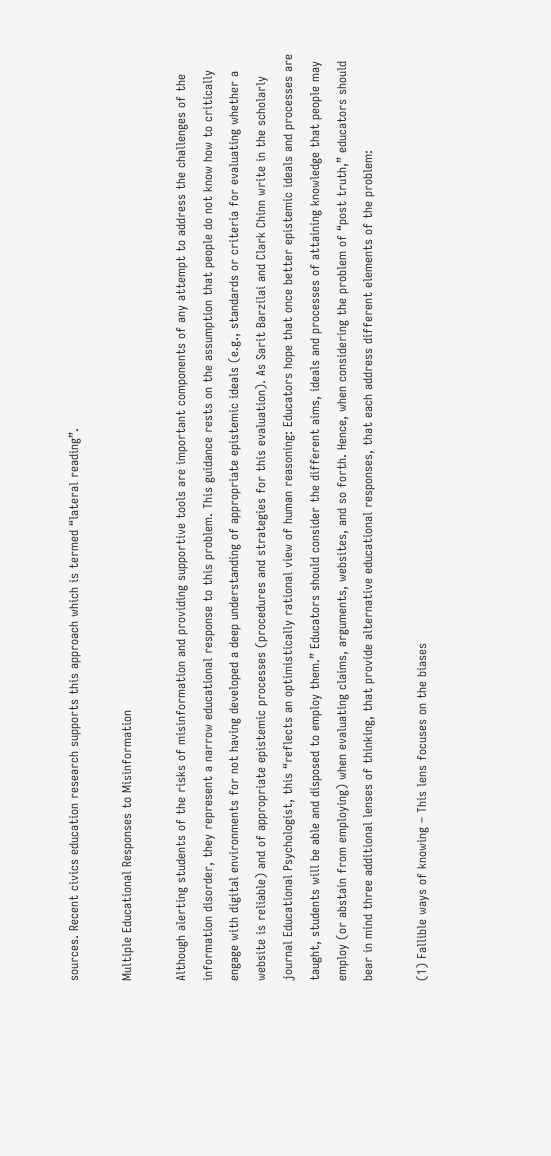sources. Recent civics education research supports this approach which is termed “lateral reading”.

Multiple Educational Responses to Misinformation

Although alerting students of the risks of misinformation and providing supportive tools are important components of any attempt to address the challenges of the information disorder, they represent a narrow educational response to this problem. This guidance rests on the assumption that people do not know how to critically engage with digital environments for not having developed a deep understanding of appropriate epistemic ideals (e.g., standards or criteria for evaluating whether a website is reliable) and of appropriate epistemic processes (procedures and strategies for this evaluation). As Sarit Barzilai and Clark Chinn write in the scholarly journal Educational Psychologist, this “reflects an optimistically rational view of human reasoning: Educators hope that once better epistemic ideals and processes are taught, students will be able and disposed to employ them.” Educators should consider the different aims, ideals and processes of attaining knowledge that people may employ (or abstain from employing) when evaluating claims, arguments, websites, and so forth. Hence, when considering the problem of “post truth,” educators should bear in mind three additional lenses of thinking, that provide alternative educational responses, that each address different elements of the problem:

(1) Fallible ways of knowing – This lens focuses on the biases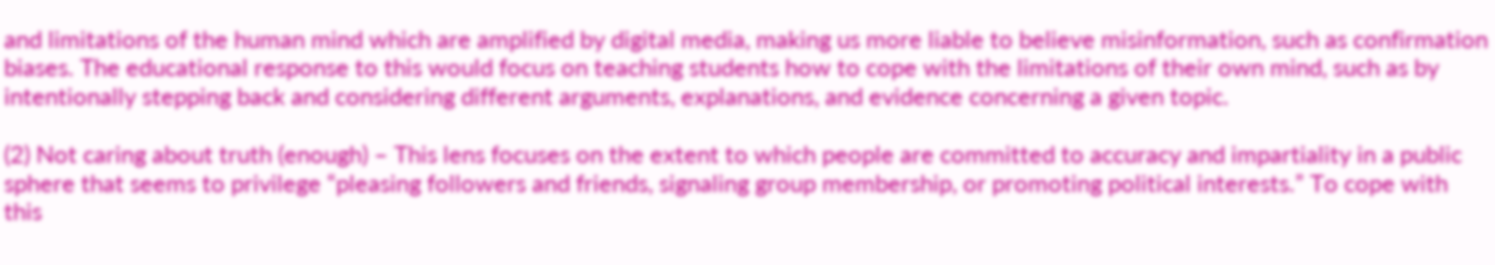and limitations of the human mind which are amplified by digital media, making us more liable to believe misinformation, such as confirmation biases. The educational response to this would focus on teaching students how to cope with the limitations of their own mind, such as by intentionally stepping back and considering different arguments, explanations, and evidence concerning a given topic.

(2) Not caring about truth (enough) – This lens focuses on the extent to which people are committed to accuracy and impartiality in a public sphere that seems to privilege “pleasing followers and friends, signaling group membership, or promoting political interests.” To cope with this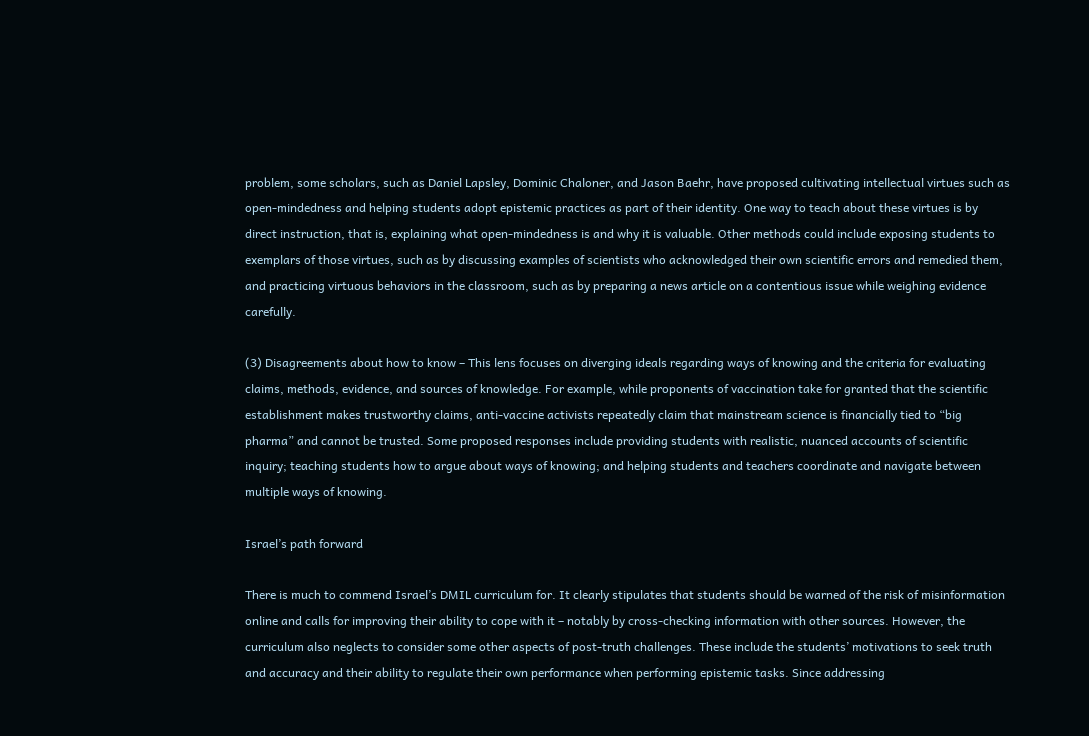problem, some scholars, such as Daniel Lapsley, Dominic Chaloner, and Jason Baehr, have proposed cultivating intellectual virtues such as open-mindedness and helping students adopt epistemic practices as part of their identity. One way to teach about these virtues is by direct instruction, that is, explaining what open-mindedness is and why it is valuable. Other methods could include exposing students to exemplars of those virtues, such as by discussing examples of scientists who acknowledged their own scientific errors and remedied them, and practicing virtuous behaviors in the classroom, such as by preparing a news article on a contentious issue while weighing evidence carefully.

(3) Disagreements about how to know – This lens focuses on diverging ideals regarding ways of knowing and the criteria for evaluating claims, methods, evidence, and sources of knowledge. For example, while proponents of vaccination take for granted that the scientific establishment makes trustworthy claims, anti-vaccine activists repeatedly claim that mainstream science is financially tied to “big pharma” and cannot be trusted. Some proposed responses include providing students with realistic, nuanced accounts of scientific inquiry; teaching students how to argue about ways of knowing; and helping students and teachers coordinate and navigate between multiple ways of knowing.

Israel’s path forward

There is much to commend Israel’s DMIL curriculum for. It clearly stipulates that students should be warned of the risk of misinformation online and calls for improving their ability to cope with it – notably by cross-checking information with other sources. However, the curriculum also neglects to consider some other aspects of post-truth challenges. These include the students’ motivations to seek truth and accuracy and their ability to regulate their own performance when performing epistemic tasks. Since addressing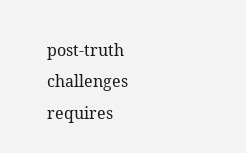post-truth challenges requires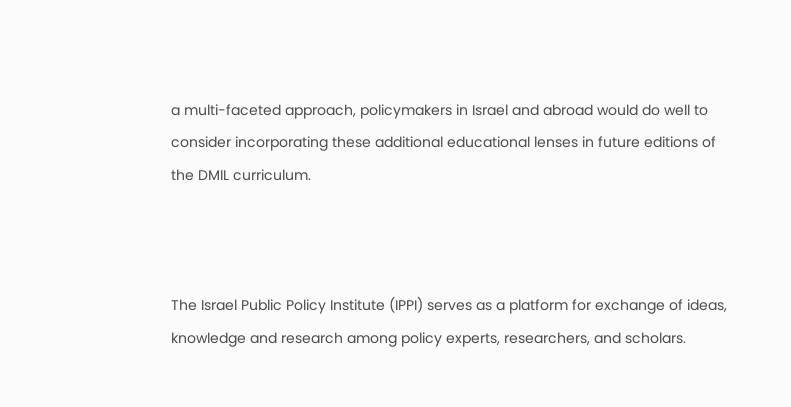a multi-faceted approach, policymakers in Israel and abroad would do well to consider incorporating these additional educational lenses in future editions of the DMIL curriculum.



The Israel Public Policy Institute (IPPI) serves as a platform for exchange of ideas, knowledge and research among policy experts, researchers, and scholars.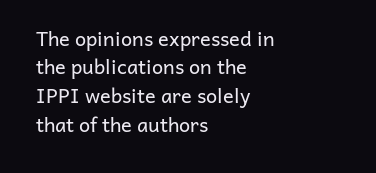The opinions expressed in the publications on the IPPI website are solely that of the authors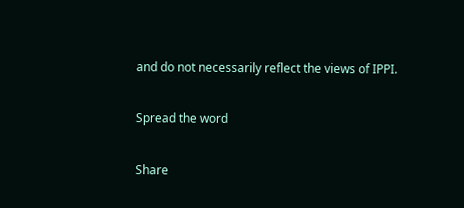and do not necessarily reflect the views of IPPI.

Spread the word

Share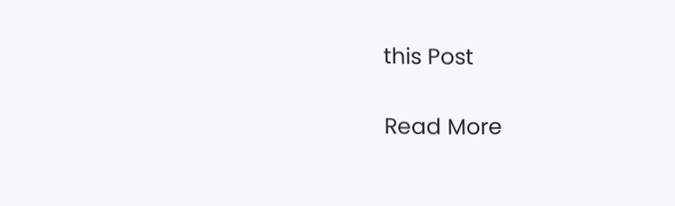this Post

Read More